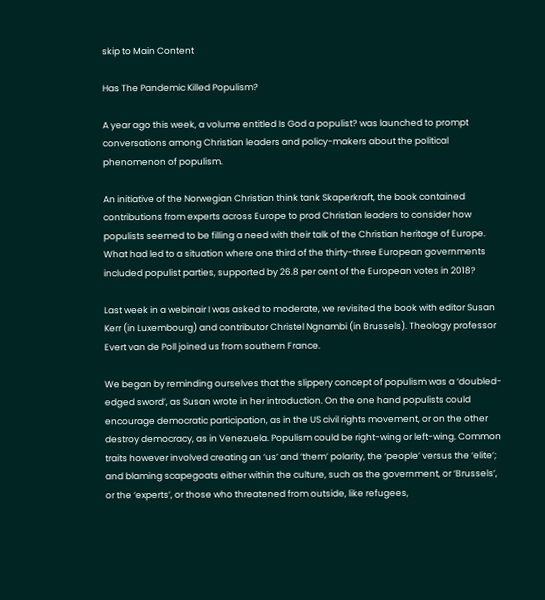skip to Main Content

Has The Pandemic Killed Populism?

A year ago this week, a volume entitled Is God a populist? was launched to prompt conversations among Christian leaders and policy-makers about the political phenomenon of populism.

An initiative of the Norwegian Christian think tank Skaperkraft, the book contained contributions from experts across Europe to prod Christian leaders to consider how populists seemed to be filling a need with their talk of the Christian heritage of Europe. What had led to a situation where one third of the thirty-three European governments included populist parties, supported by 26.8 per cent of the European votes in 2018?

Last week in a webinair I was asked to moderate, we revisited the book with editor Susan Kerr (in Luxembourg) and contributor Christel Ngnambi (in Brussels). Theology professor Evert van de Poll joined us from southern France.

We began by reminding ourselves that the slippery concept of populism was a ‘doubled-edged sword’, as Susan wrote in her introduction. On the one hand populists could encourage democratic participation, as in the US civil rights movement, or on the other destroy democracy, as in Venezuela. Populism could be right-wing or left-wing. Common traits however involved creating an ‘us’ and ‘them’ polarity, the ‘people’ versus the ‘elite’; and blaming scapegoats either within the culture, such as the government, or ‘Brussels’, or the ‘experts’, or those who threatened from outside, like refugees,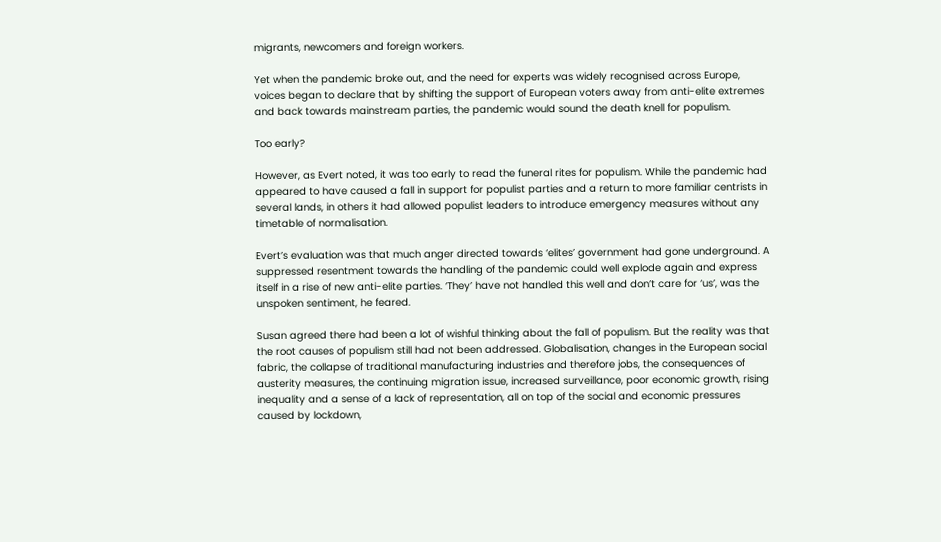migrants, newcomers and foreign workers.

Yet when the pandemic broke out, and the need for experts was widely recognised across Europe, voices began to declare that by shifting the support of European voters away from anti-elite extremes and back towards mainstream parties, the pandemic would sound the death knell for populism.

Too early?

However, as Evert noted, it was too early to read the funeral rites for populism. While the pandemic had appeared to have caused a fall in support for populist parties and a return to more familiar centrists in several lands, in others it had allowed populist leaders to introduce emergency measures without any timetable of normalisation.

Evert’s evaluation was that much anger directed towards ‘elites’ government had gone underground. A suppressed resentment towards the handling of the pandemic could well explode again and express itself in a rise of new anti-elite parties. ‘They’ have not handled this well and don’t care for ‘us’, was the unspoken sentiment, he feared.

Susan agreed there had been a lot of wishful thinking about the fall of populism. But the reality was that the root causes of populism still had not been addressed. Globalisation, changes in the European social fabric, the collapse of traditional manufacturing industries and therefore jobs, the consequences of austerity measures, the continuing migration issue, increased surveillance, poor economic growth, rising inequality and a sense of a lack of representation, all on top of the social and economic pressures caused by lockdown,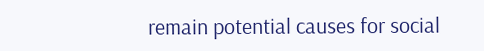remain potential causes for social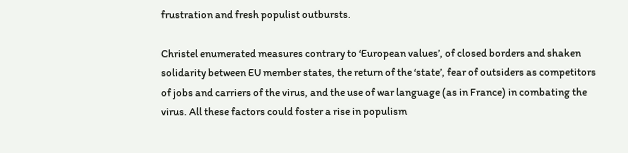frustration and fresh populist outbursts.

Christel enumerated measures contrary to ‘European values’, of closed borders and shaken solidarity between EU member states, the return of the ‘state’, fear of outsiders as competitors of jobs and carriers of the virus, and the use of war language (as in France) in combating the virus. All these factors could foster a rise in populism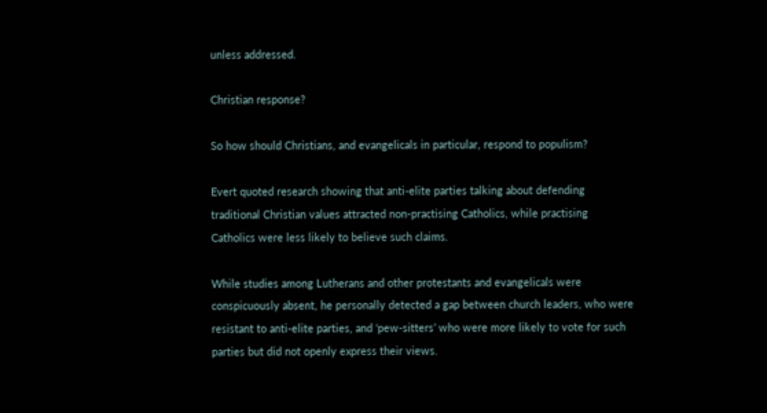unless addressed.

Christian response?

So how should Christians, and evangelicals in particular, respond to populism?

Evert quoted research showing that anti-elite parties talking about defending traditional Christian values attracted non-practising Catholics, while practising Catholics were less likely to believe such claims.

While studies among Lutherans and other protestants and evangelicals were conspicuously absent, he personally detected a gap between church leaders, who were resistant to anti-elite parties, and ‘pew-sitters’ who were more likely to vote for such parties but did not openly express their views.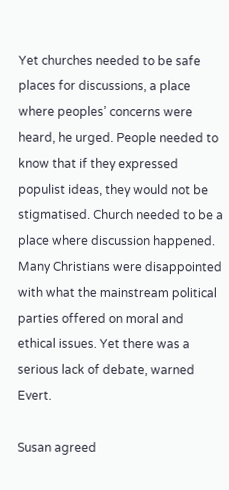Yet churches needed to be safe places for discussions, a place where peoples’ concerns were heard, he urged. People needed to know that if they expressed populist ideas, they would not be stigmatised. Church needed to be a place where discussion happened. Many Christians were disappointed with what the mainstream political parties offered on moral and ethical issues. Yet there was a serious lack of debate, warned Evert.

Susan agreed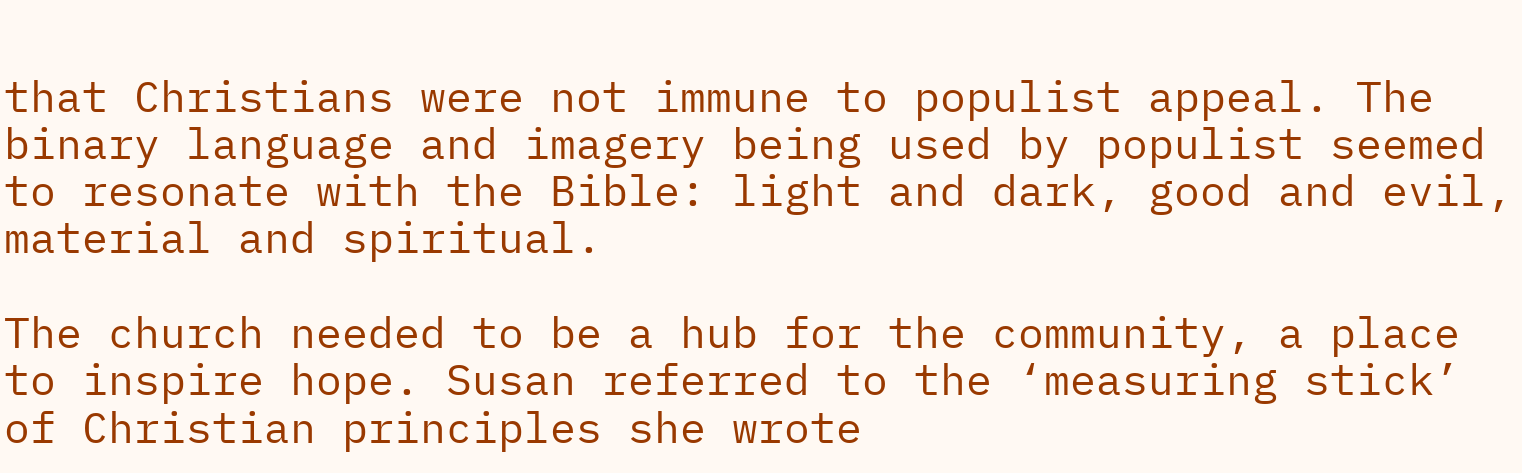that Christians were not immune to populist appeal. The binary language and imagery being used by populist seemed to resonate with the Bible: light and dark, good and evil, material and spiritual.

The church needed to be a hub for the community, a place to inspire hope. Susan referred to the ‘measuring stick’ of Christian principles she wrote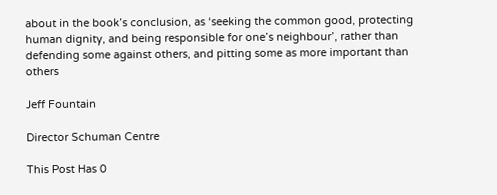about in the book’s conclusion, as ‘seeking the common good, protecting human dignity, and being responsible for one’s neighbour’, rather than defending some against others, and pitting some as more important than others

Jeff Fountain

Director Schuman Centre

This Post Has 0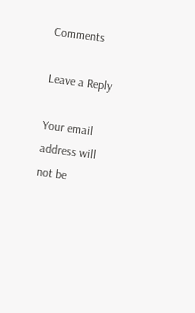Comments

Leave a Reply

Your email address will not be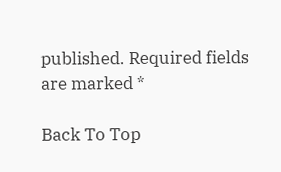published. Required fields are marked *

Back To Top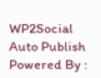WP2Social Auto Publish Powered By :